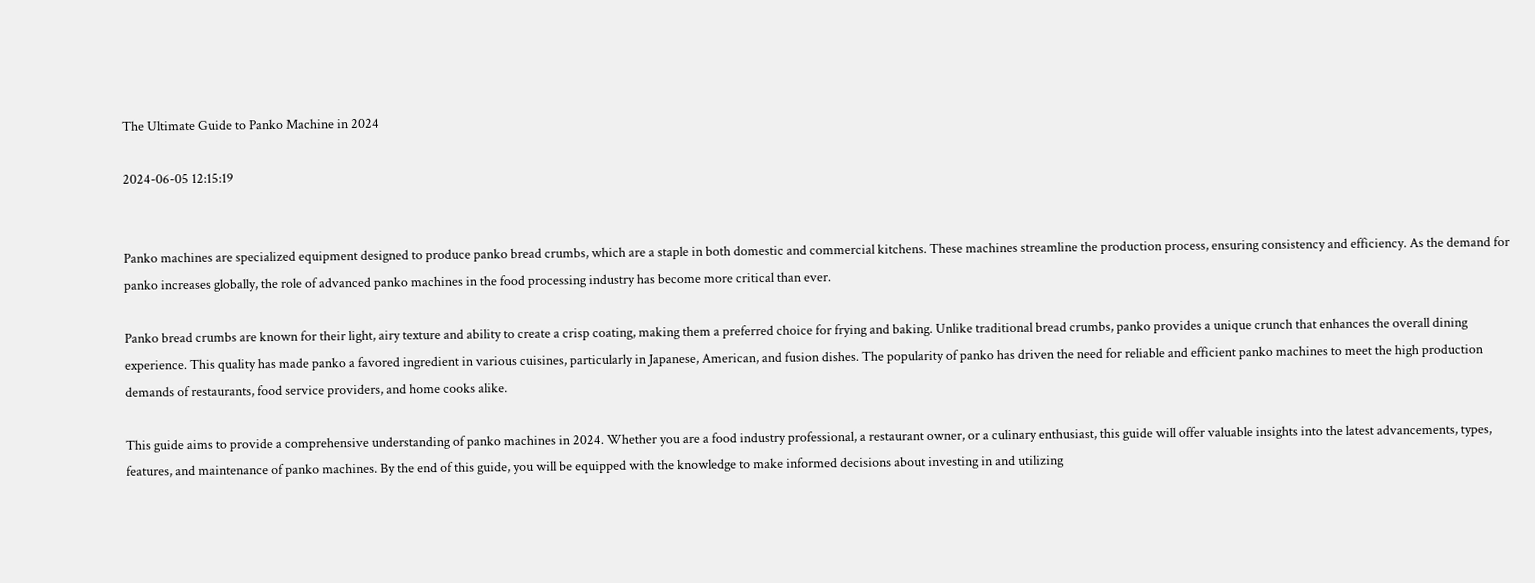The Ultimate Guide to Panko Machine in 2024

2024-06-05 12:15:19


Panko machines are specialized equipment designed to produce panko bread crumbs, which are a staple in both domestic and commercial kitchens. These machines streamline the production process, ensuring consistency and efficiency. As the demand for panko increases globally, the role of advanced panko machines in the food processing industry has become more critical than ever.

Panko bread crumbs are known for their light, airy texture and ability to create a crisp coating, making them a preferred choice for frying and baking. Unlike traditional bread crumbs, panko provides a unique crunch that enhances the overall dining experience. This quality has made panko a favored ingredient in various cuisines, particularly in Japanese, American, and fusion dishes. The popularity of panko has driven the need for reliable and efficient panko machines to meet the high production demands of restaurants, food service providers, and home cooks alike.

This guide aims to provide a comprehensive understanding of panko machines in 2024. Whether you are a food industry professional, a restaurant owner, or a culinary enthusiast, this guide will offer valuable insights into the latest advancements, types, features, and maintenance of panko machines. By the end of this guide, you will be equipped with the knowledge to make informed decisions about investing in and utilizing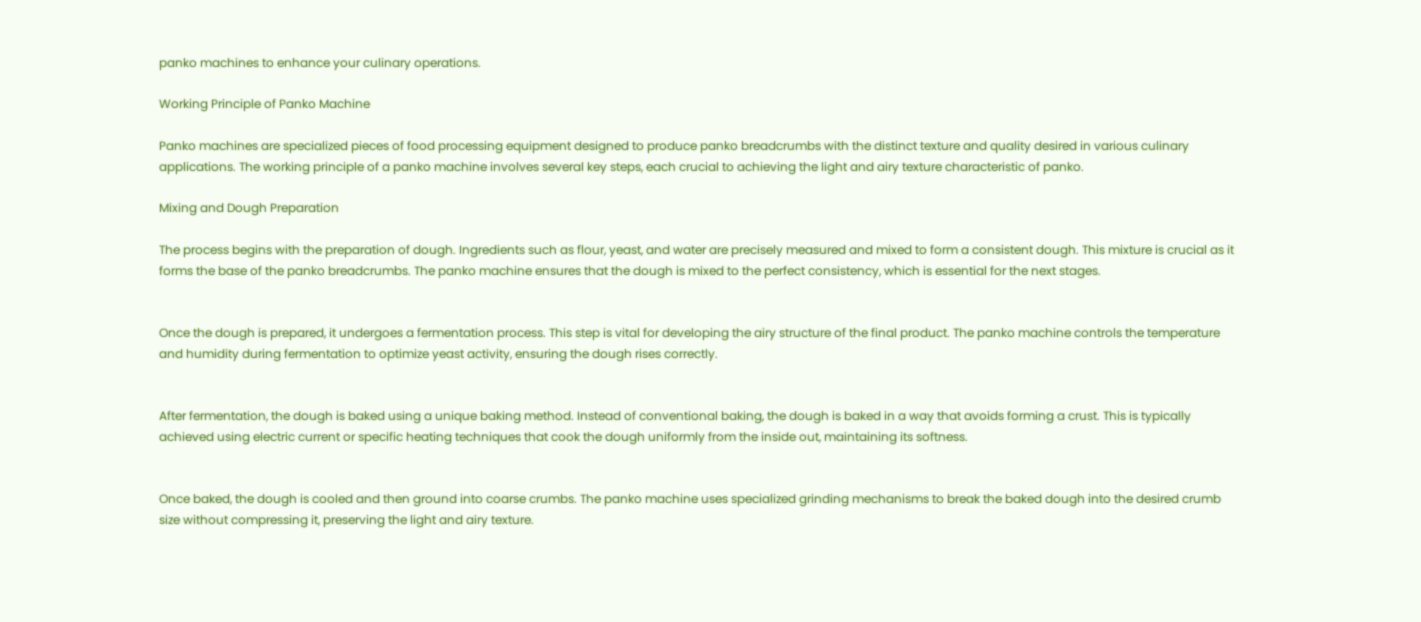panko machines to enhance your culinary operations.

Working Principle of Panko Machine

Panko machines are specialized pieces of food processing equipment designed to produce panko breadcrumbs with the distinct texture and quality desired in various culinary applications. The working principle of a panko machine involves several key steps, each crucial to achieving the light and airy texture characteristic of panko.

Mixing and Dough Preparation

The process begins with the preparation of dough. Ingredients such as flour, yeast, and water are precisely measured and mixed to form a consistent dough. This mixture is crucial as it forms the base of the panko breadcrumbs. The panko machine ensures that the dough is mixed to the perfect consistency, which is essential for the next stages.


Once the dough is prepared, it undergoes a fermentation process. This step is vital for developing the airy structure of the final product. The panko machine controls the temperature and humidity during fermentation to optimize yeast activity, ensuring the dough rises correctly.


After fermentation, the dough is baked using a unique baking method. Instead of conventional baking, the dough is baked in a way that avoids forming a crust. This is typically achieved using electric current or specific heating techniques that cook the dough uniformly from the inside out, maintaining its softness.


Once baked, the dough is cooled and then ground into coarse crumbs. The panko machine uses specialized grinding mechanisms to break the baked dough into the desired crumb size without compressing it, preserving the light and airy texture.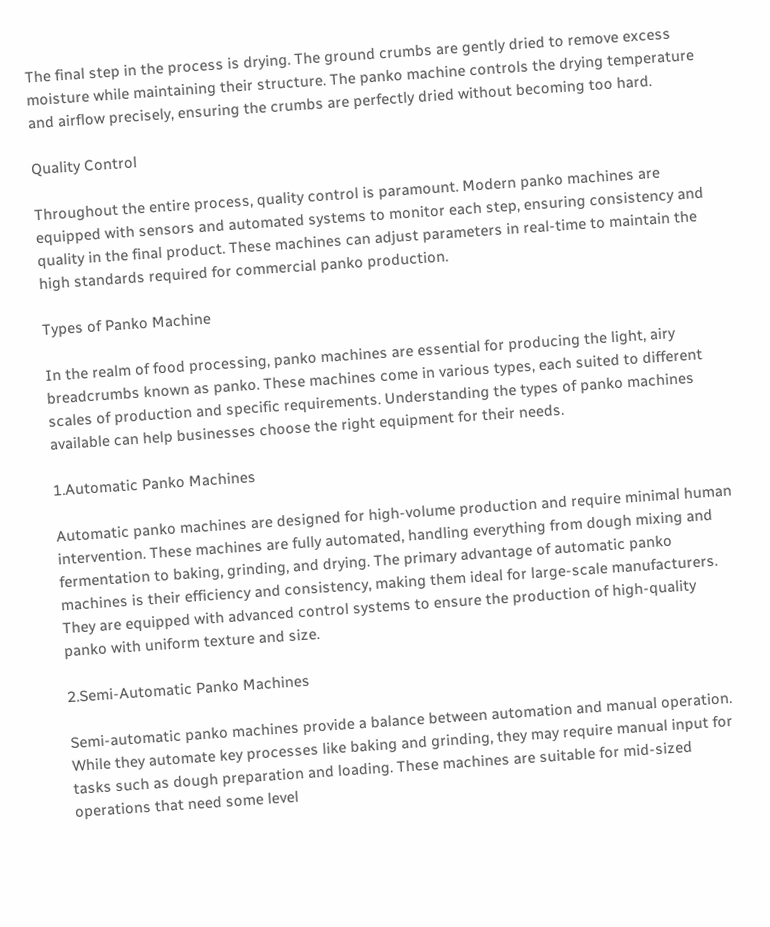The final step in the process is drying. The ground crumbs are gently dried to remove excess moisture while maintaining their structure. The panko machine controls the drying temperature and airflow precisely, ensuring the crumbs are perfectly dried without becoming too hard.

Quality Control

Throughout the entire process, quality control is paramount. Modern panko machines are equipped with sensors and automated systems to monitor each step, ensuring consistency and quality in the final product. These machines can adjust parameters in real-time to maintain the high standards required for commercial panko production.

Types of Panko Machine

In the realm of food processing, panko machines are essential for producing the light, airy breadcrumbs known as panko. These machines come in various types, each suited to different scales of production and specific requirements. Understanding the types of panko machines available can help businesses choose the right equipment for their needs.

1.Automatic Panko Machines

Automatic panko machines are designed for high-volume production and require minimal human intervention. These machines are fully automated, handling everything from dough mixing and fermentation to baking, grinding, and drying. The primary advantage of automatic panko machines is their efficiency and consistency, making them ideal for large-scale manufacturers. They are equipped with advanced control systems to ensure the production of high-quality panko with uniform texture and size.

2.Semi-Automatic Panko Machines

Semi-automatic panko machines provide a balance between automation and manual operation. While they automate key processes like baking and grinding, they may require manual input for tasks such as dough preparation and loading. These machines are suitable for mid-sized operations that need some level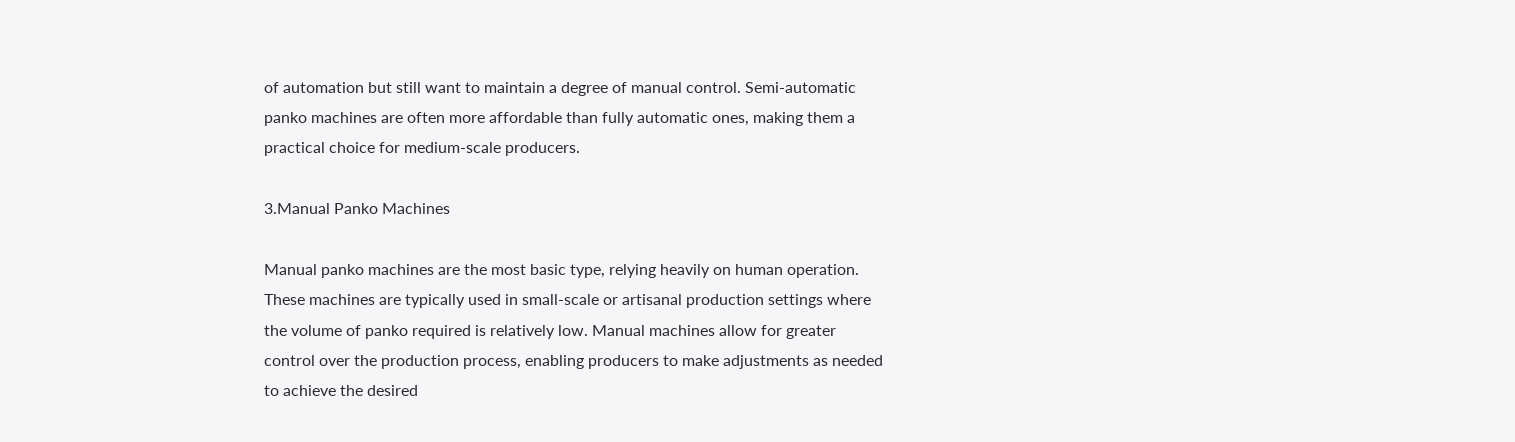of automation but still want to maintain a degree of manual control. Semi-automatic panko machines are often more affordable than fully automatic ones, making them a practical choice for medium-scale producers.

3.Manual Panko Machines

Manual panko machines are the most basic type, relying heavily on human operation. These machines are typically used in small-scale or artisanal production settings where the volume of panko required is relatively low. Manual machines allow for greater control over the production process, enabling producers to make adjustments as needed to achieve the desired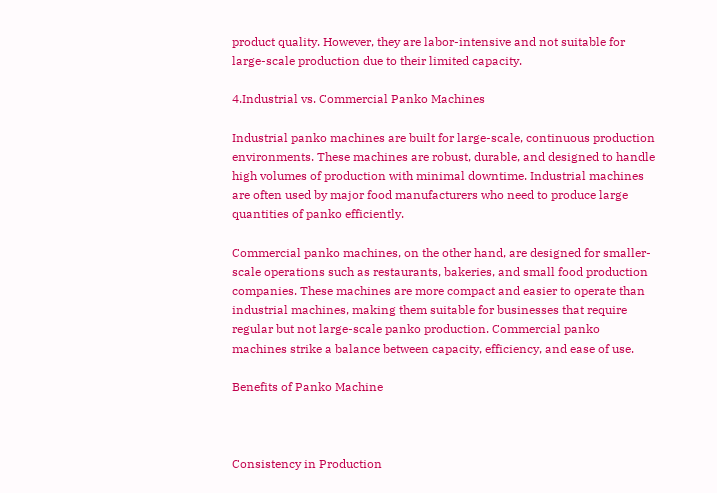product quality. However, they are labor-intensive and not suitable for large-scale production due to their limited capacity.

4.Industrial vs. Commercial Panko Machines

Industrial panko machines are built for large-scale, continuous production environments. These machines are robust, durable, and designed to handle high volumes of production with minimal downtime. Industrial machines are often used by major food manufacturers who need to produce large quantities of panko efficiently.

Commercial panko machines, on the other hand, are designed for smaller-scale operations such as restaurants, bakeries, and small food production companies. These machines are more compact and easier to operate than industrial machines, making them suitable for businesses that require regular but not large-scale panko production. Commercial panko machines strike a balance between capacity, efficiency, and ease of use.

Benefits of Panko Machine



Consistency in Production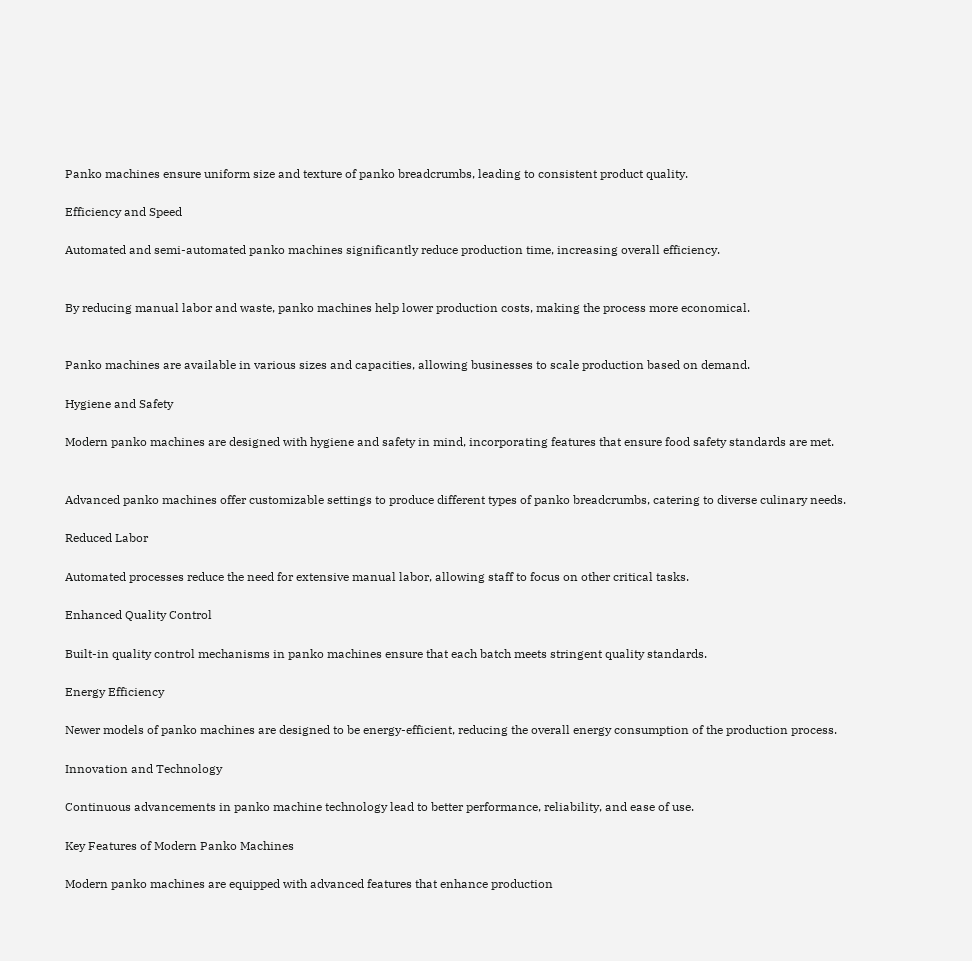Panko machines ensure uniform size and texture of panko breadcrumbs, leading to consistent product quality.

Efficiency and Speed

Automated and semi-automated panko machines significantly reduce production time, increasing overall efficiency.


By reducing manual labor and waste, panko machines help lower production costs, making the process more economical.


Panko machines are available in various sizes and capacities, allowing businesses to scale production based on demand.

Hygiene and Safety

Modern panko machines are designed with hygiene and safety in mind, incorporating features that ensure food safety standards are met.


Advanced panko machines offer customizable settings to produce different types of panko breadcrumbs, catering to diverse culinary needs.

Reduced Labor

Automated processes reduce the need for extensive manual labor, allowing staff to focus on other critical tasks.

Enhanced Quality Control

Built-in quality control mechanisms in panko machines ensure that each batch meets stringent quality standards.

Energy Efficiency

Newer models of panko machines are designed to be energy-efficient, reducing the overall energy consumption of the production process.

Innovation and Technology

Continuous advancements in panko machine technology lead to better performance, reliability, and ease of use.

Key Features of Modern Panko Machines

Modern panko machines are equipped with advanced features that enhance production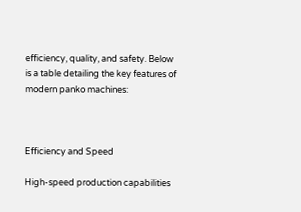efficiency, quality, and safety. Below is a table detailing the key features of modern panko machines:



Efficiency and Speed

High-speed production capabilities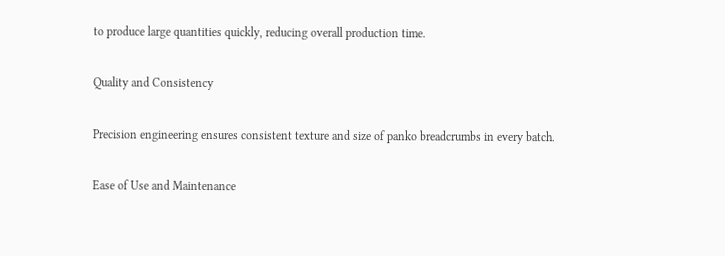to produce large quantities quickly, reducing overall production time.

Quality and Consistency

Precision engineering ensures consistent texture and size of panko breadcrumbs in every batch.

Ease of Use and Maintenance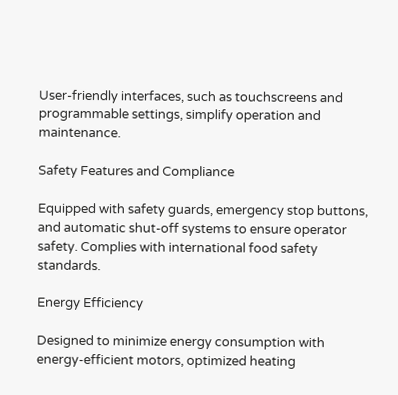User-friendly interfaces, such as touchscreens and programmable settings, simplify operation and maintenance.

Safety Features and Compliance

Equipped with safety guards, emergency stop buttons, and automatic shut-off systems to ensure operator safety. Complies with international food safety standards.

Energy Efficiency

Designed to minimize energy consumption with energy-efficient motors, optimized heating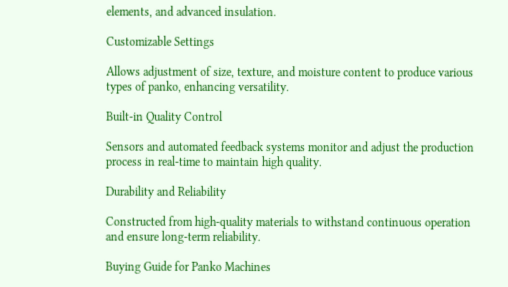elements, and advanced insulation.

Customizable Settings

Allows adjustment of size, texture, and moisture content to produce various types of panko, enhancing versatility.

Built-in Quality Control

Sensors and automated feedback systems monitor and adjust the production process in real-time to maintain high quality.

Durability and Reliability

Constructed from high-quality materials to withstand continuous operation and ensure long-term reliability.

Buying Guide for Panko Machines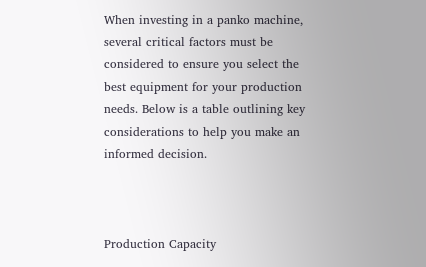When investing in a panko machine, several critical factors must be considered to ensure you select the best equipment for your production needs. Below is a table outlining key considerations to help you make an informed decision.



Production Capacity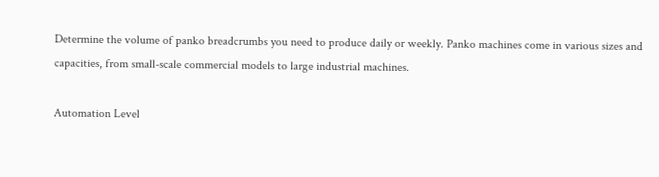Determine the volume of panko breadcrumbs you need to produce daily or weekly. Panko machines come in various sizes and capacities, from small-scale commercial models to large industrial machines.

Automation Level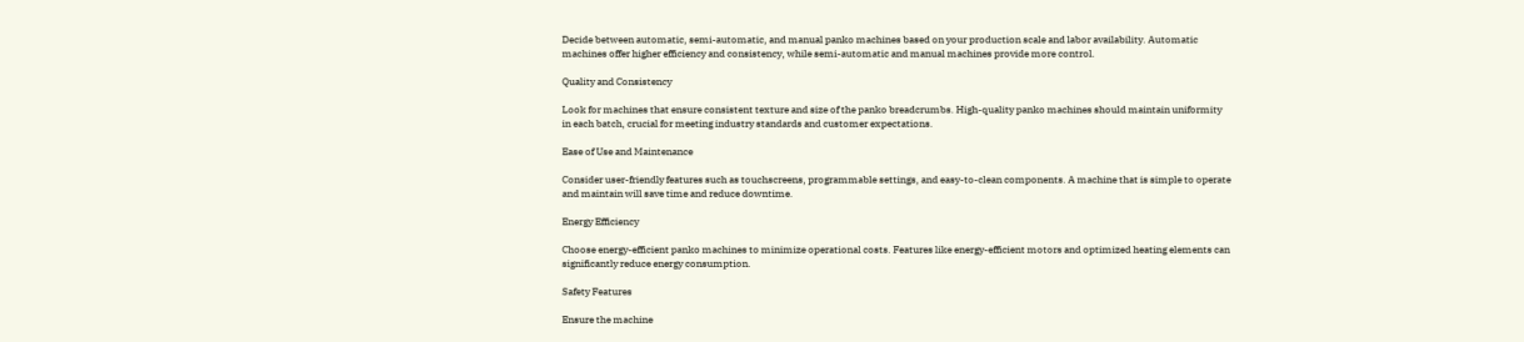Decide between automatic, semi-automatic, and manual panko machines based on your production scale and labor availability. Automatic machines offer higher efficiency and consistency, while semi-automatic and manual machines provide more control.

Quality and Consistency

Look for machines that ensure consistent texture and size of the panko breadcrumbs. High-quality panko machines should maintain uniformity in each batch, crucial for meeting industry standards and customer expectations.

Ease of Use and Maintenance

Consider user-friendly features such as touchscreens, programmable settings, and easy-to-clean components. A machine that is simple to operate and maintain will save time and reduce downtime.

Energy Efficiency

Choose energy-efficient panko machines to minimize operational costs. Features like energy-efficient motors and optimized heating elements can significantly reduce energy consumption.

Safety Features

Ensure the machine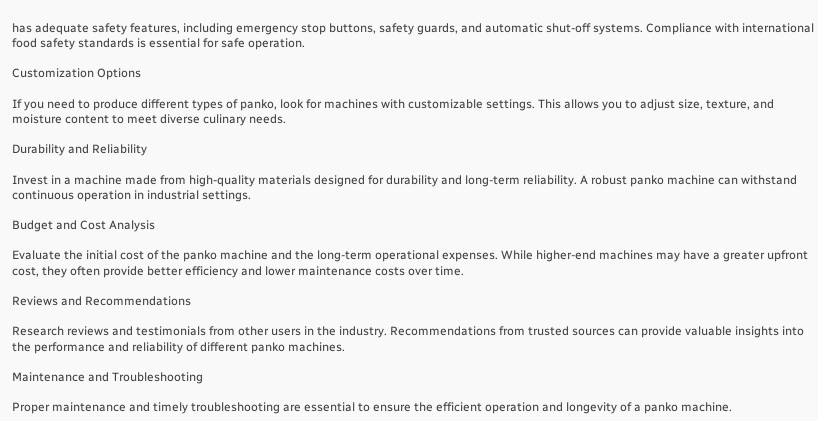has adequate safety features, including emergency stop buttons, safety guards, and automatic shut-off systems. Compliance with international food safety standards is essential for safe operation.

Customization Options

If you need to produce different types of panko, look for machines with customizable settings. This allows you to adjust size, texture, and moisture content to meet diverse culinary needs.

Durability and Reliability

Invest in a machine made from high-quality materials designed for durability and long-term reliability. A robust panko machine can withstand continuous operation in industrial settings.

Budget and Cost Analysis

Evaluate the initial cost of the panko machine and the long-term operational expenses. While higher-end machines may have a greater upfront cost, they often provide better efficiency and lower maintenance costs over time.

Reviews and Recommendations

Research reviews and testimonials from other users in the industry. Recommendations from trusted sources can provide valuable insights into the performance and reliability of different panko machines.

Maintenance and Troubleshooting

Proper maintenance and timely troubleshooting are essential to ensure the efficient operation and longevity of a panko machine.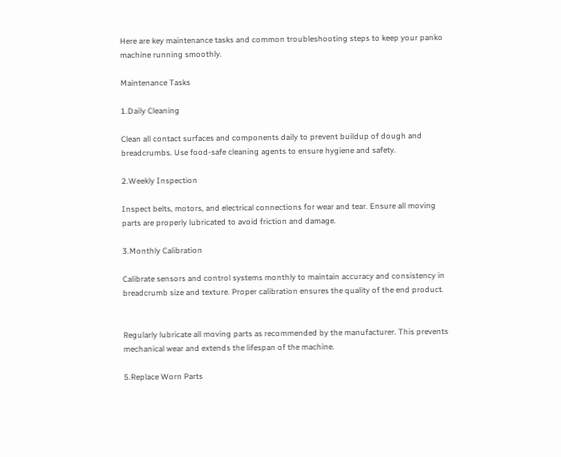Here are key maintenance tasks and common troubleshooting steps to keep your panko machine running smoothly.

Maintenance Tasks

1.Daily Cleaning

Clean all contact surfaces and components daily to prevent buildup of dough and breadcrumbs. Use food-safe cleaning agents to ensure hygiene and safety.

2.Weekly Inspection

Inspect belts, motors, and electrical connections for wear and tear. Ensure all moving parts are properly lubricated to avoid friction and damage.

3.Monthly Calibration

Calibrate sensors and control systems monthly to maintain accuracy and consistency in breadcrumb size and texture. Proper calibration ensures the quality of the end product.


Regularly lubricate all moving parts as recommended by the manufacturer. This prevents mechanical wear and extends the lifespan of the machine.

5.Replace Worn Parts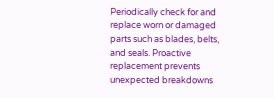Periodically check for and replace worn or damaged parts such as blades, belts, and seals. Proactive replacement prevents unexpected breakdowns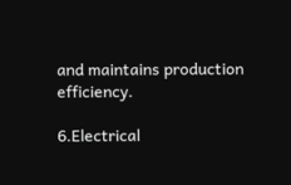and maintains production efficiency.

6.Electrical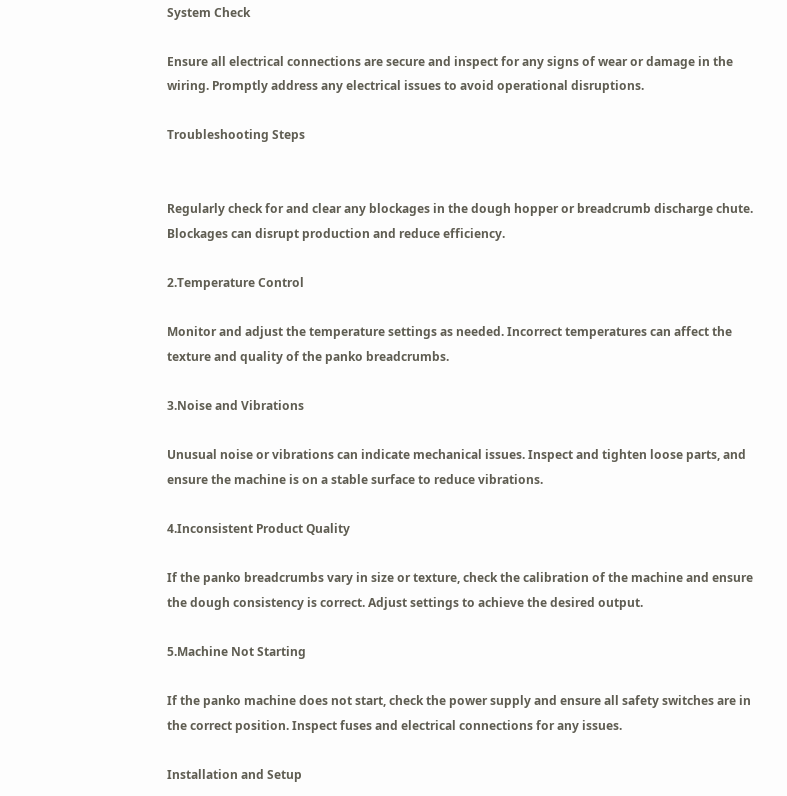System Check

Ensure all electrical connections are secure and inspect for any signs of wear or damage in the wiring. Promptly address any electrical issues to avoid operational disruptions.

Troubleshooting Steps


Regularly check for and clear any blockages in the dough hopper or breadcrumb discharge chute. Blockages can disrupt production and reduce efficiency.

2.Temperature Control

Monitor and adjust the temperature settings as needed. Incorrect temperatures can affect the texture and quality of the panko breadcrumbs.

3.Noise and Vibrations

Unusual noise or vibrations can indicate mechanical issues. Inspect and tighten loose parts, and ensure the machine is on a stable surface to reduce vibrations.

4.Inconsistent Product Quality

If the panko breadcrumbs vary in size or texture, check the calibration of the machine and ensure the dough consistency is correct. Adjust settings to achieve the desired output.

5.Machine Not Starting

If the panko machine does not start, check the power supply and ensure all safety switches are in the correct position. Inspect fuses and electrical connections for any issues.

Installation and Setup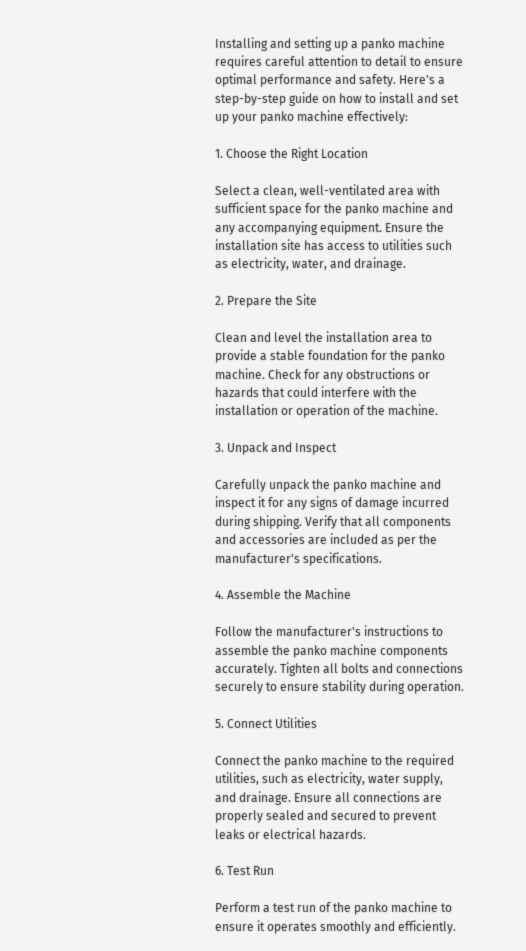Installing and setting up a panko machine requires careful attention to detail to ensure optimal performance and safety. Here's a step-by-step guide on how to install and set up your panko machine effectively:

1. Choose the Right Location

Select a clean, well-ventilated area with sufficient space for the panko machine and any accompanying equipment. Ensure the installation site has access to utilities such as electricity, water, and drainage.

2. Prepare the Site

Clean and level the installation area to provide a stable foundation for the panko machine. Check for any obstructions or hazards that could interfere with the installation or operation of the machine.

3. Unpack and Inspect

Carefully unpack the panko machine and inspect it for any signs of damage incurred during shipping. Verify that all components and accessories are included as per the manufacturer's specifications.

4. Assemble the Machine

Follow the manufacturer's instructions to assemble the panko machine components accurately. Tighten all bolts and connections securely to ensure stability during operation.

5. Connect Utilities

Connect the panko machine to the required utilities, such as electricity, water supply, and drainage. Ensure all connections are properly sealed and secured to prevent leaks or electrical hazards.

6. Test Run

Perform a test run of the panko machine to ensure it operates smoothly and efficiently.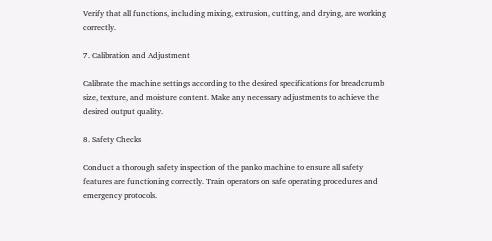Verify that all functions, including mixing, extrusion, cutting, and drying, are working correctly.

7. Calibration and Adjustment

Calibrate the machine settings according to the desired specifications for breadcrumb size, texture, and moisture content. Make any necessary adjustments to achieve the desired output quality.

8. Safety Checks

Conduct a thorough safety inspection of the panko machine to ensure all safety features are functioning correctly. Train operators on safe operating procedures and emergency protocols.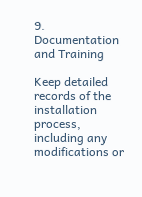9. Documentation and Training

Keep detailed records of the installation process, including any modifications or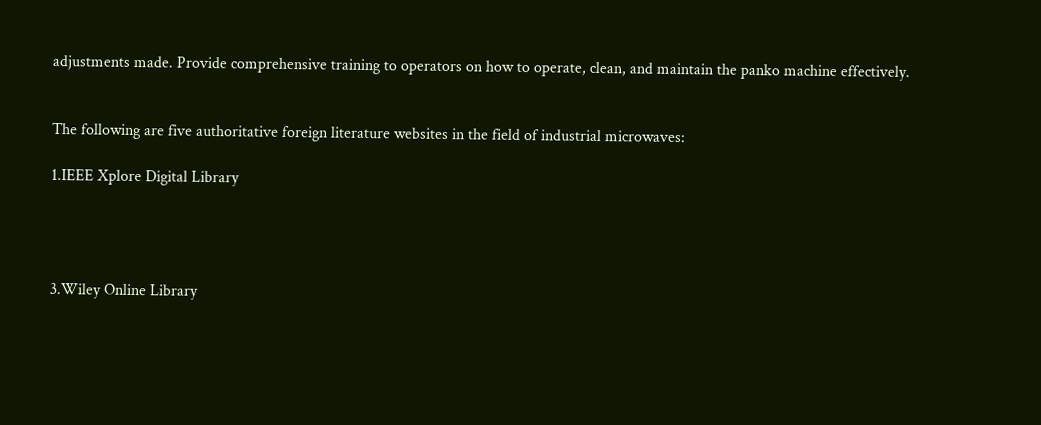adjustments made. Provide comprehensive training to operators on how to operate, clean, and maintain the panko machine effectively.


The following are five authoritative foreign literature websites in the field of industrial microwaves:

1.IEEE Xplore Digital Library




3.Wiley Online Library